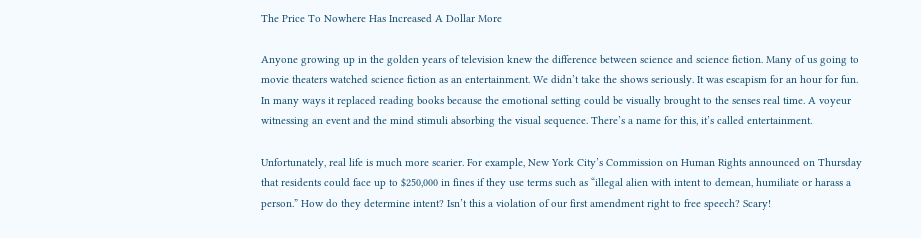The Price To Nowhere Has Increased A Dollar More

Anyone growing up in the golden years of television knew the difference between science and science fiction. Many of us going to movie theaters watched science fiction as an entertainment. We didn’t take the shows seriously. It was escapism for an hour for fun. In many ways it replaced reading books because the emotional setting could be visually brought to the senses real time. A voyeur witnessing an event and the mind stimuli absorbing the visual sequence. There’s a name for this, it’s called entertainment.

Unfortunately, real life is much more scarier. For example, New York City’s Commission on Human Rights announced on Thursday that residents could face up to $250,000 in fines if they use terms such as “illegal alien with intent to demean, humiliate or harass a person.” How do they determine intent? Isn’t this a violation of our first amendment right to free speech? Scary!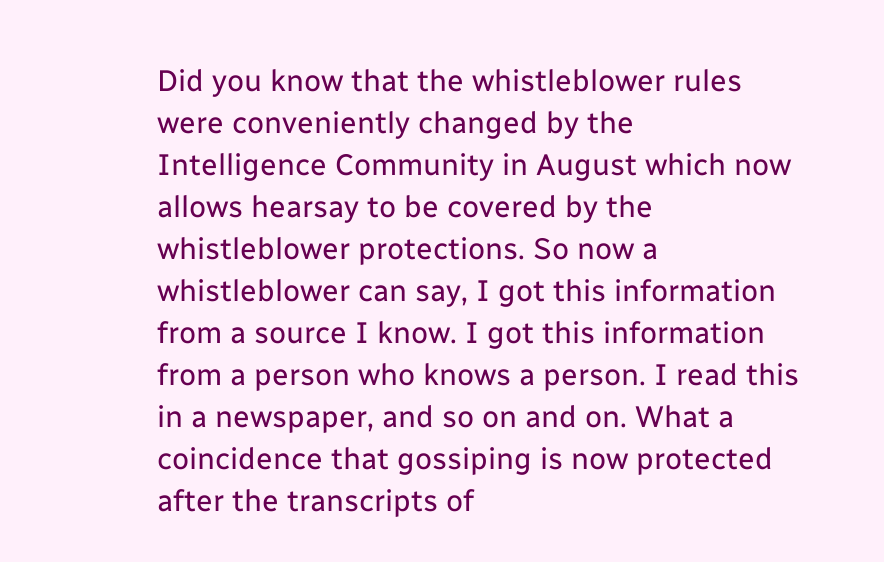Did you know that the whistleblower rules were conveniently changed by the Intelligence Community in August which now allows hearsay to be covered by the whistleblower protections. So now a whistleblower can say, I got this information from a source I know. I got this information from a person who knows a person. I read this in a newspaper, and so on and on. What a coincidence that gossiping is now protected after the transcripts of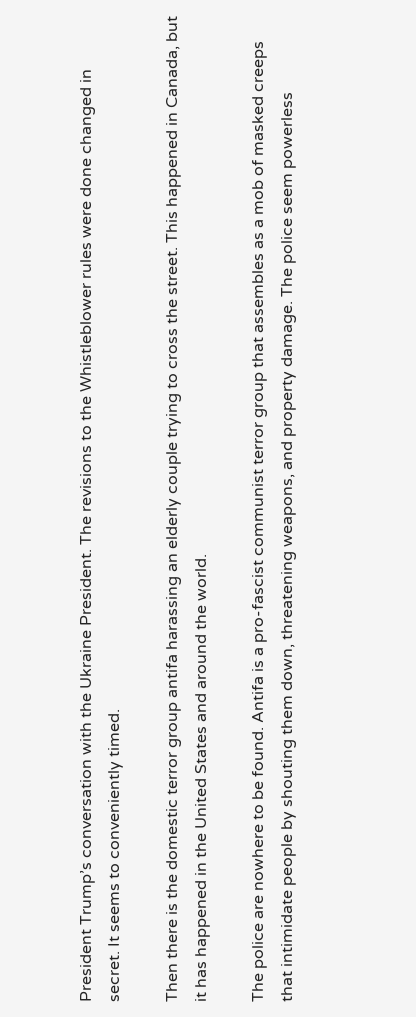President Trump’s conversation with the Ukraine President. The revisions to the Whistleblower rules were done changed in secret. It seems to conveniently timed.

Then there is the domestic terror group antifa harassing an elderly couple trying to cross the street. This happened in Canada, but it has happened in the United States and around the world.

The police are nowhere to be found. Antifa is a pro-fascist communist terror group that assembles as a mob of masked creeps that intimidate people by shouting them down, threatening weapons, and property damage. The police seem powerless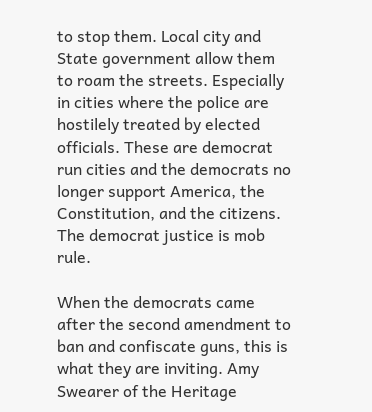to stop them. Local city and State government allow them to roam the streets. Especially in cities where the police are hostilely treated by elected officials. These are democrat run cities and the democrats no longer support America, the Constitution, and the citizens. The democrat justice is mob rule.

When the democrats came after the second amendment to ban and confiscate guns, this is what they are inviting. Amy Swearer of the Heritage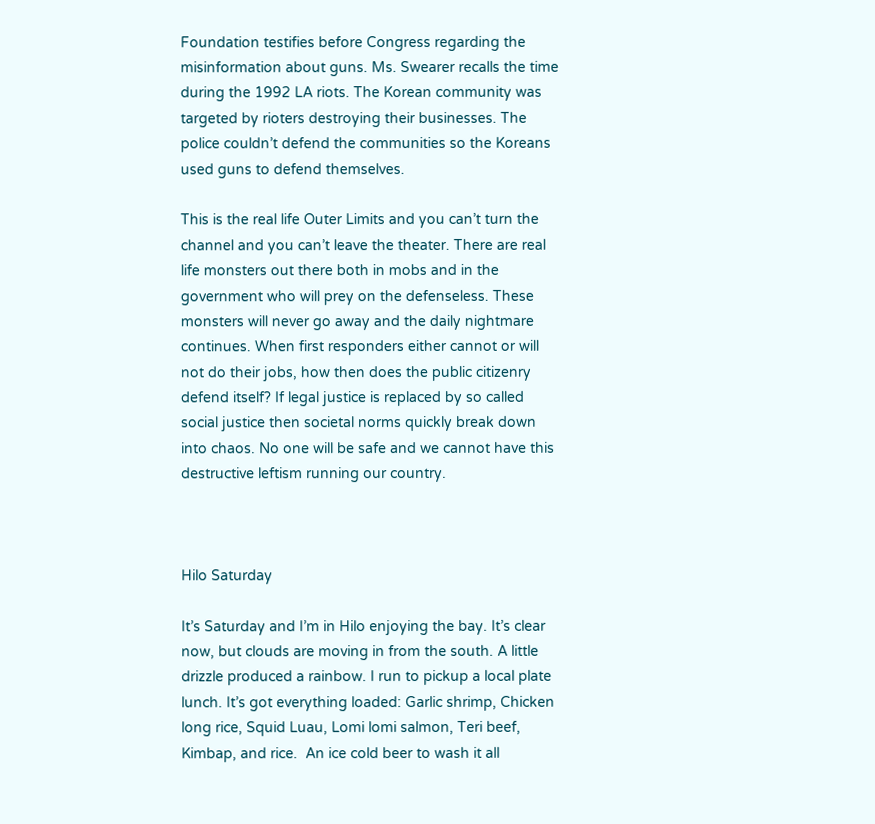Foundation testifies before Congress regarding the misinformation about guns. Ms. Swearer recalls the time during the 1992 LA riots. The Korean community was targeted by rioters destroying their businesses. The police couldn’t defend the communities so the Koreans used guns to defend themselves.

This is the real life Outer Limits and you can’t turn the channel and you can’t leave the theater. There are real life monsters out there both in mobs and in the government who will prey on the defenseless. These monsters will never go away and the daily nightmare continues. When first responders either cannot or will not do their jobs, how then does the public citizenry defend itself? If legal justice is replaced by so called social justice then societal norms quickly break down into chaos. No one will be safe and we cannot have this destructive leftism running our country.



Hilo Saturday

It’s Saturday and I’m in Hilo enjoying the bay. It’s clear now, but clouds are moving in from the south. A little drizzle produced a rainbow. I run to pickup a local plate lunch. It’s got everything loaded: Garlic shrimp, Chicken long rice, Squid Luau, Lomi lomi salmon, Teri beef, Kimbap, and rice.  An ice cold beer to wash it all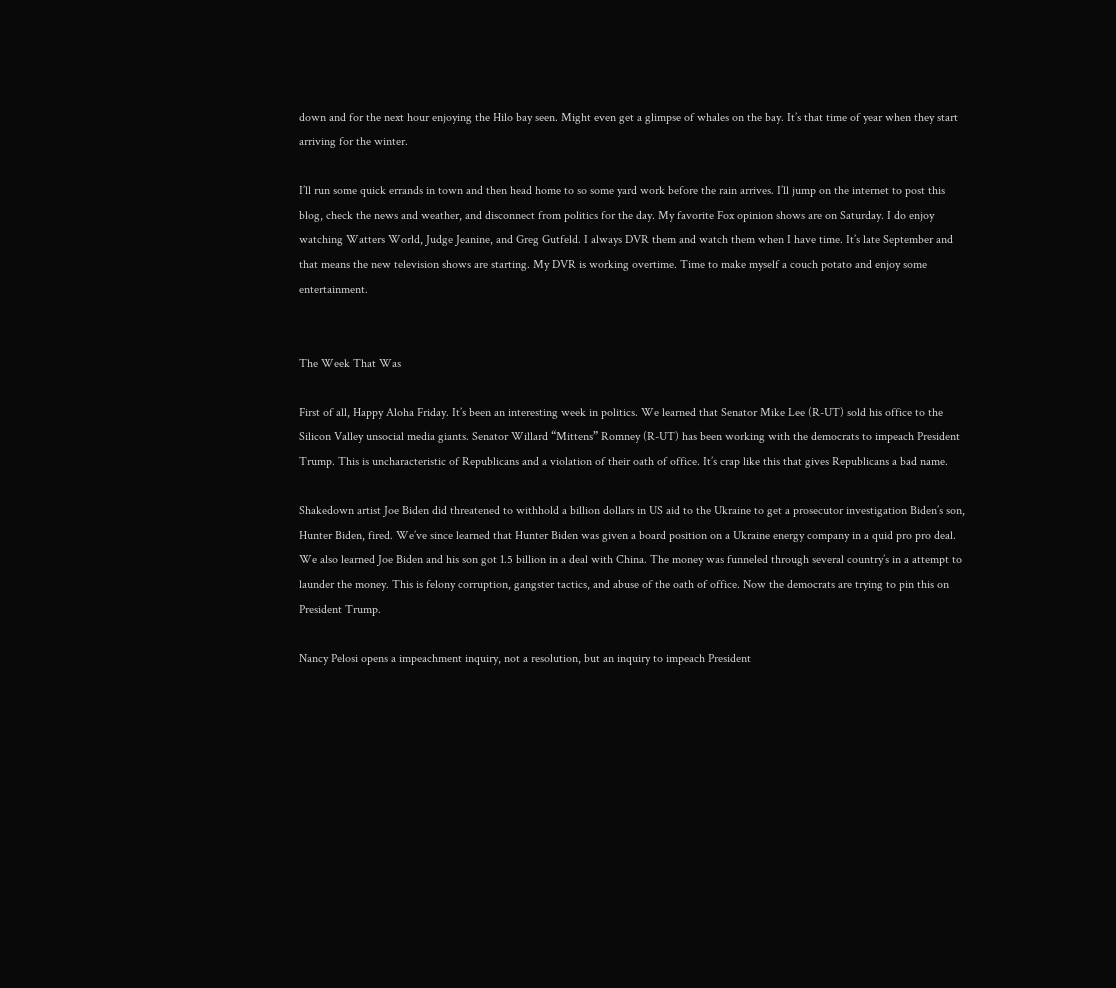down and for the next hour enjoying the Hilo bay seen. Might even get a glimpse of whales on the bay. It’s that time of year when they start arriving for the winter.

I’ll run some quick errands in town and then head home to so some yard work before the rain arrives. I’ll jump on the internet to post this blog, check the news and weather, and disconnect from politics for the day. My favorite Fox opinion shows are on Saturday. I do enjoy watching Watters World, Judge Jeanine, and Greg Gutfeld. I always DVR them and watch them when I have time. It’s late September and that means the new television shows are starting. My DVR is working overtime. Time to make myself a couch potato and enjoy some entertainment.


The Week That Was

First of all, Happy Aloha Friday. It’s been an interesting week in politics. We learned that Senator Mike Lee (R-UT) sold his office to the Silicon Valley unsocial media giants. Senator Willard “Mittens” Romney (R-UT) has been working with the democrats to impeach President Trump. This is uncharacteristic of Republicans and a violation of their oath of office. It’s crap like this that gives Republicans a bad name.

Shakedown artist Joe Biden did threatened to withhold a billion dollars in US aid to the Ukraine to get a prosecutor investigation Biden’s son, Hunter Biden, fired. We’ve since learned that Hunter Biden was given a board position on a Ukraine energy company in a quid pro pro deal. We also learned Joe Biden and his son got 1.5 billion in a deal with China. The money was funneled through several country’s in a attempt to launder the money. This is felony corruption, gangster tactics, and abuse of the oath of office. Now the democrats are trying to pin this on President Trump.

Nancy Pelosi opens a impeachment inquiry, not a resolution, but an inquiry to impeach President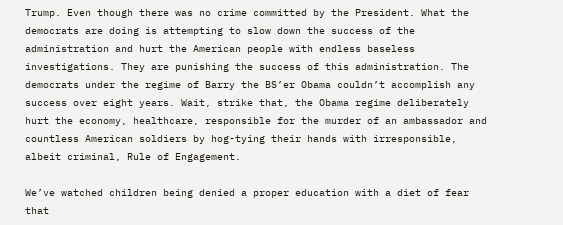Trump. Even though there was no crime committed by the President. What the democrats are doing is attempting to slow down the success of the administration and hurt the American people with endless baseless investigations. They are punishing the success of this administration. The democrats under the regime of Barry the BS’er Obama couldn’t accomplish any success over eight years. Wait, strike that, the Obama regime deliberately hurt the economy, healthcare, responsible for the murder of an ambassador and countless American soldiers by hog-tying their hands with irresponsible, albeit criminal, Rule of Engagement.

We’ve watched children being denied a proper education with a diet of fear that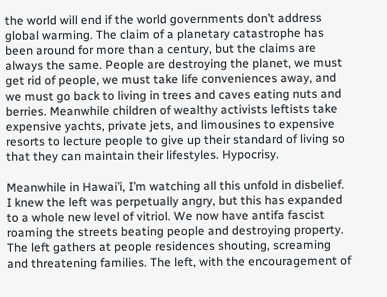the world will end if the world governments don’t address global warming. The claim of a planetary catastrophe has been around for more than a century, but the claims are always the same. People are destroying the planet, we must get rid of people, we must take life conveniences away, and we must go back to living in trees and caves eating nuts and berries. Meanwhile children of wealthy activists leftists take expensive yachts, private jets, and limousines to expensive resorts to lecture people to give up their standard of living so that they can maintain their lifestyles. Hypocrisy.

Meanwhile in Hawai’i, I’m watching all this unfold in disbelief. I knew the left was perpetually angry, but this has expanded to a whole new level of vitriol. We now have antifa fascist roaming the streets beating people and destroying property. The left gathers at people residences shouting, screaming and threatening families. The left, with the encouragement of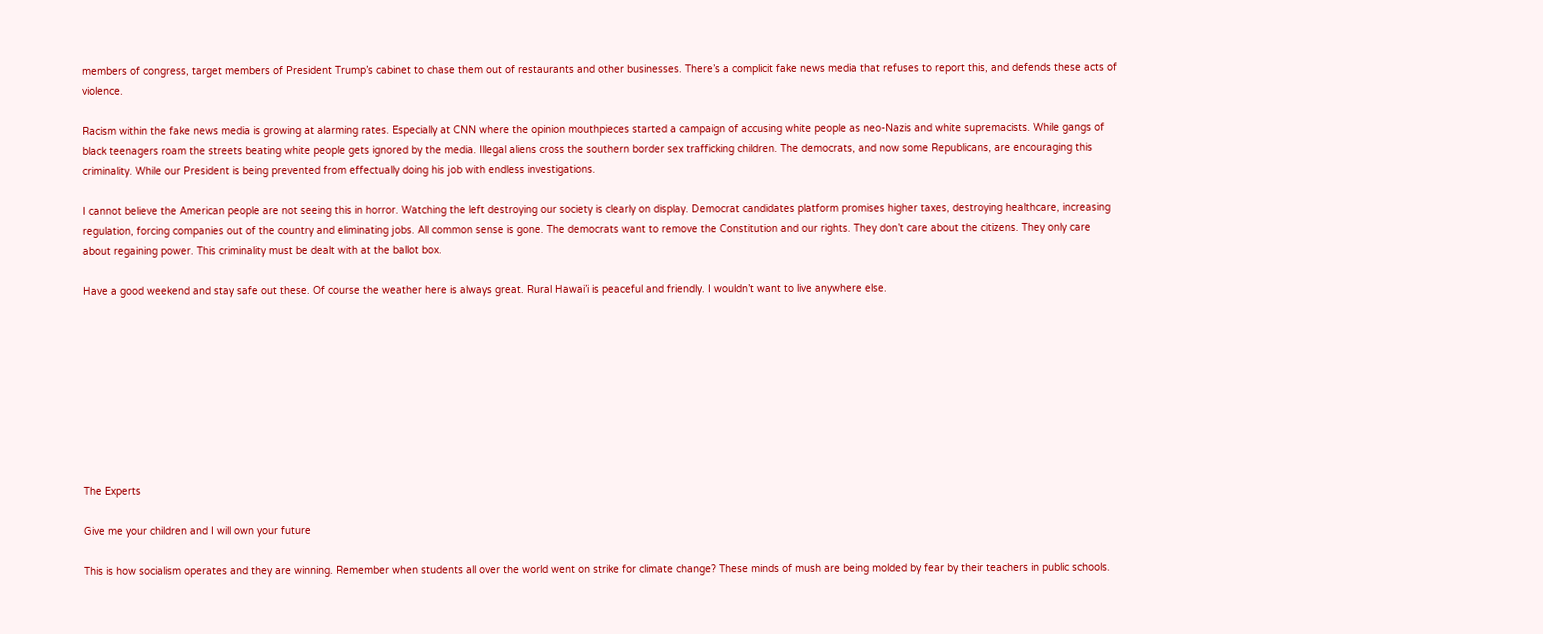members of congress, target members of President Trump’s cabinet to chase them out of restaurants and other businesses. There’s a complicit fake news media that refuses to report this, and defends these acts of violence.

Racism within the fake news media is growing at alarming rates. Especially at CNN where the opinion mouthpieces started a campaign of accusing white people as neo-Nazis and white supremacists. While gangs of black teenagers roam the streets beating white people gets ignored by the media. Illegal aliens cross the southern border sex trafficking children. The democrats, and now some Republicans, are encouraging this criminality. While our President is being prevented from effectually doing his job with endless investigations.

I cannot believe the American people are not seeing this in horror. Watching the left destroying our society is clearly on display. Democrat candidates platform promises higher taxes, destroying healthcare, increasing regulation, forcing companies out of the country and eliminating jobs. All common sense is gone. The democrats want to remove the Constitution and our rights. They don’t care about the citizens. They only care about regaining power. This criminality must be dealt with at the ballot box.

Have a good weekend and stay safe out these. Of course the weather here is always great. Rural Hawai’i is peaceful and friendly. I wouldn’t want to live anywhere else.









The Experts

Give me your children and I will own your future

This is how socialism operates and they are winning. Remember when students all over the world went on strike for climate change? These minds of mush are being molded by fear by their teachers in public schools.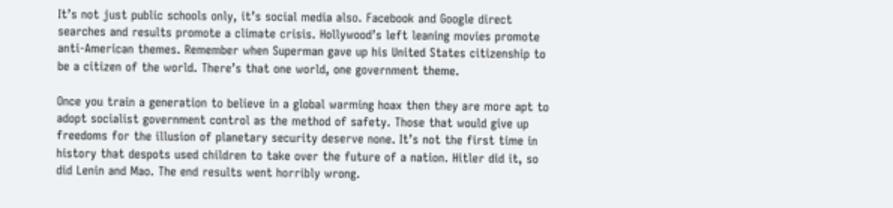It’s not just public schools only, it’s social media also. Facebook and Google direct searches and results promote a climate crisis. Hollywood’s left leaning movies promote anti-American themes. Remember when Superman gave up his United States citizenship to be a citizen of the world. There’s that one world, one government theme.

Once you train a generation to believe in a global warming hoax then they are more apt to adopt socialist government control as the method of safety. Those that would give up freedoms for the illusion of planetary security deserve none. It’s not the first time in history that despots used children to take over the future of a nation. Hitler did it, so did Lenin and Mao. The end results went horribly wrong.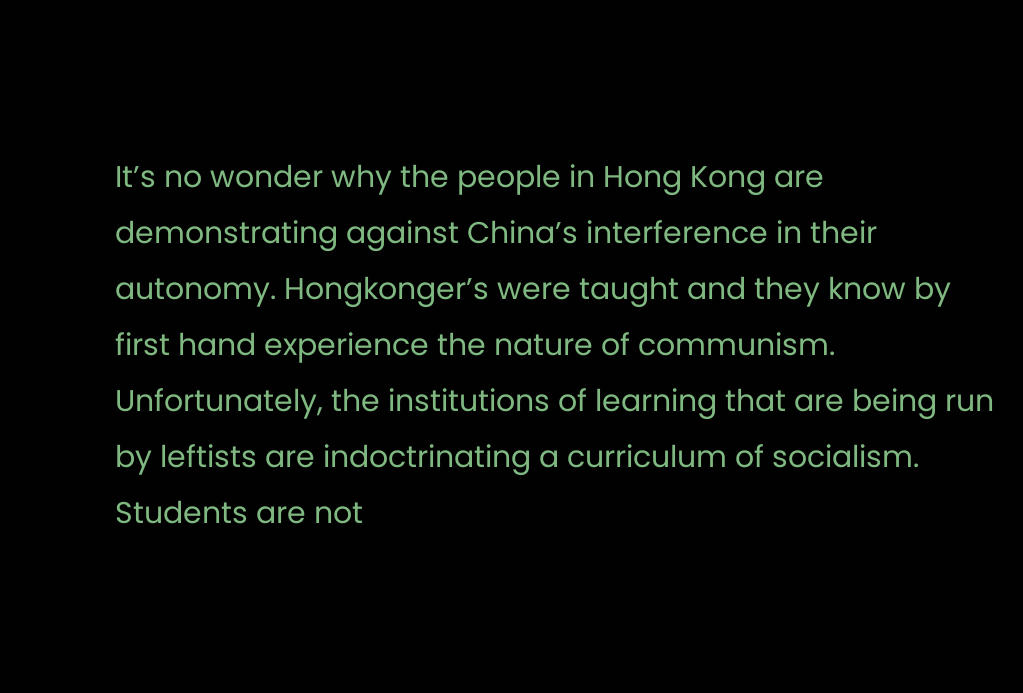It’s no wonder why the people in Hong Kong are demonstrating against China’s interference in their autonomy. Hongkonger’s were taught and they know by first hand experience the nature of communism. Unfortunately, the institutions of learning that are being run by leftists are indoctrinating a curriculum of socialism. Students are not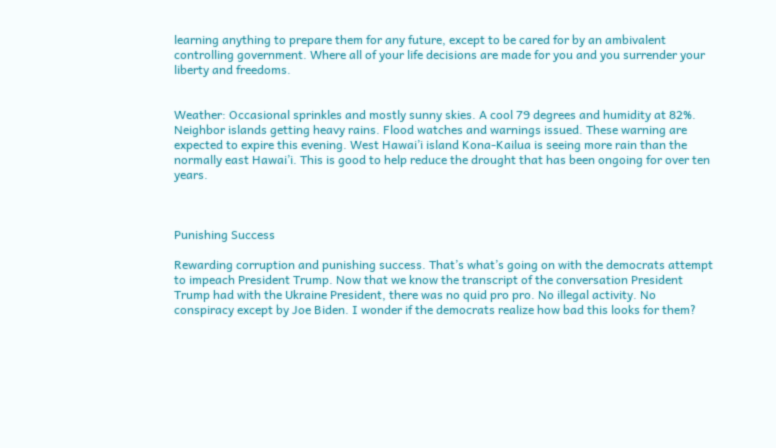learning anything to prepare them for any future, except to be cared for by an ambivalent controlling government. Where all of your life decisions are made for you and you surrender your liberty and freedoms.


Weather: Occasional sprinkles and mostly sunny skies. A cool 79 degrees and humidity at 82%. Neighbor islands getting heavy rains. Flood watches and warnings issued. These warning are expected to expire this evening. West Hawai’i island Kona-Kailua is seeing more rain than the normally east Hawai’i. This is good to help reduce the drought that has been ongoing for over ten years.



Punishing Success

Rewarding corruption and punishing success. That’s what’s going on with the democrats attempt to impeach President Trump. Now that we know the transcript of the conversation President Trump had with the Ukraine President, there was no quid pro pro. No illegal activity. No conspiracy except by Joe Biden. I wonder if the democrats realize how bad this looks for them?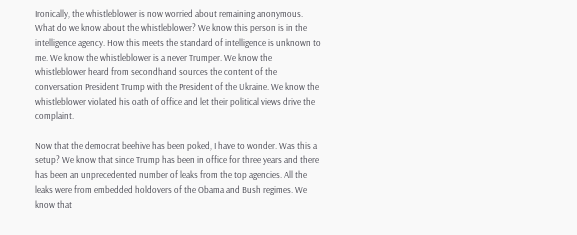Ironically, the whistleblower is now worried about remaining anonymous. What do we know about the whistleblower? We know this person is in the intelligence agency. How this meets the standard of intelligence is unknown to me. We know the whistleblower is a never Trumper. We know the whistleblower heard from secondhand sources the content of the conversation President Trump with the President of the Ukraine. We know the whistleblower violated his oath of office and let their political views drive the complaint.

Now that the democrat beehive has been poked, I have to wonder. Was this a setup? We know that since Trump has been in office for three years and there has been an unprecedented number of leaks from the top agencies. All the leaks were from embedded holdovers of the Obama and Bush regimes. We know that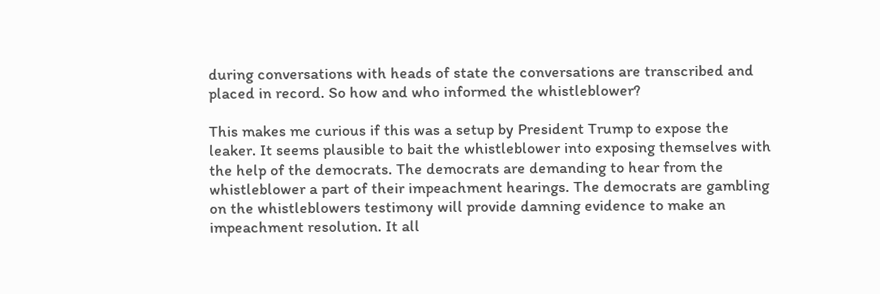during conversations with heads of state the conversations are transcribed and placed in record. So how and who informed the whistleblower?

This makes me curious if this was a setup by President Trump to expose the leaker. It seems plausible to bait the whistleblower into exposing themselves with the help of the democrats. The democrats are demanding to hear from the whistleblower a part of their impeachment hearings. The democrats are gambling on the whistleblowers testimony will provide damning evidence to make an impeachment resolution. It all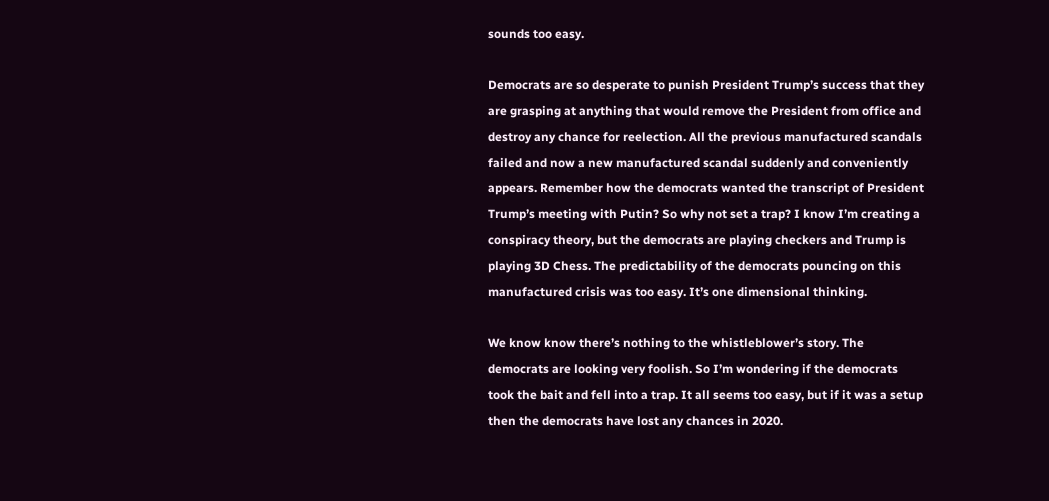sounds too easy.

Democrats are so desperate to punish President Trump’s success that they are grasping at anything that would remove the President from office and destroy any chance for reelection. All the previous manufactured scandals failed and now a new manufactured scandal suddenly and conveniently appears. Remember how the democrats wanted the transcript of President Trump’s meeting with Putin? So why not set a trap? I know I’m creating a conspiracy theory, but the democrats are playing checkers and Trump is playing 3D Chess. The predictability of the democrats pouncing on this manufactured crisis was too easy. It’s one dimensional thinking.

We know know there’s nothing to the whistleblower’s story. The democrats are looking very foolish. So I’m wondering if the democrats took the bait and fell into a trap. It all seems too easy, but if it was a setup then the democrats have lost any chances in 2020.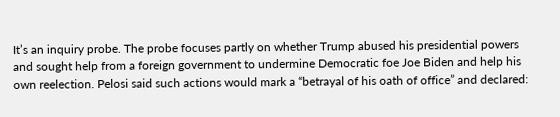It’s an inquiry probe. The probe focuses partly on whether Trump abused his presidential powers and sought help from a foreign government to undermine Democratic foe Joe Biden and help his own reelection. Pelosi said such actions would mark a “betrayal of his oath of office” and declared: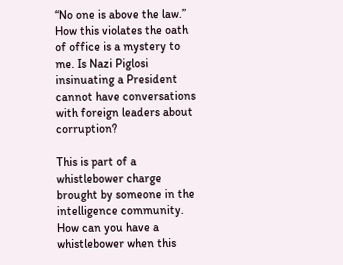“No one is above the law.” How this violates the oath of office is a mystery to me. Is Nazi Piglosi insinuating a President cannot have conversations with foreign leaders about corruption?

This is part of a whistlebower charge brought by someone in the intelligence community. How can you have a whistlebower when this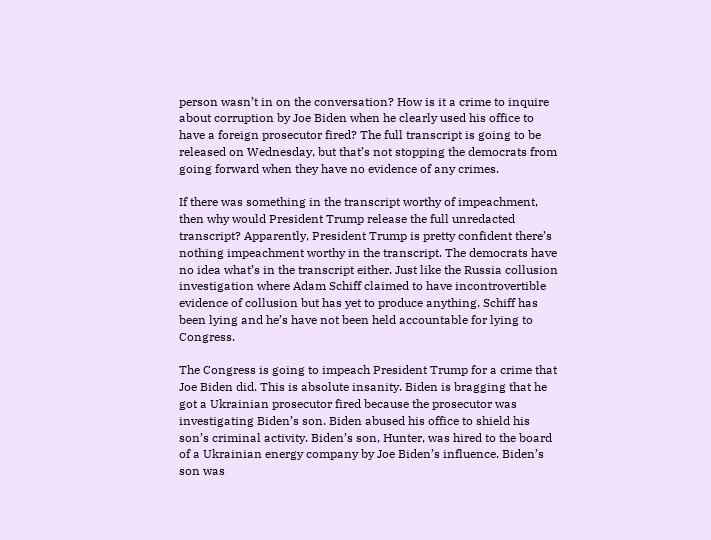person wasn’t in on the conversation? How is it a crime to inquire about corruption by Joe Biden when he clearly used his office to have a foreign prosecutor fired? The full transcript is going to be released on Wednesday, but that’s not stopping the democrats from going forward when they have no evidence of any crimes.

If there was something in the transcript worthy of impeachment, then why would President Trump release the full unredacted transcript? Apparently, President Trump is pretty confident there’s nothing impeachment worthy in the transcript. The democrats have no idea what’s in the transcript either. Just like the Russia collusion investigation where Adam Schiff claimed to have incontrovertible evidence of collusion but has yet to produce anything. Schiff has been lying and he’s have not been held accountable for lying to Congress.

The Congress is going to impeach President Trump for a crime that Joe Biden did. This is absolute insanity. Biden is bragging that he got a Ukrainian prosecutor fired because the prosecutor was investigating Biden’s son. Biden abused his office to shield his son’s criminal activity. Biden’s son, Hunter, was hired to the board of a Ukrainian energy company by Joe Biden’s influence. Biden’s son was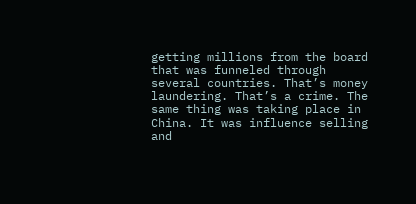getting millions from the board that was funneled through several countries. That’s money laundering. That’s a crime. The same thing was taking place in China. It was influence selling and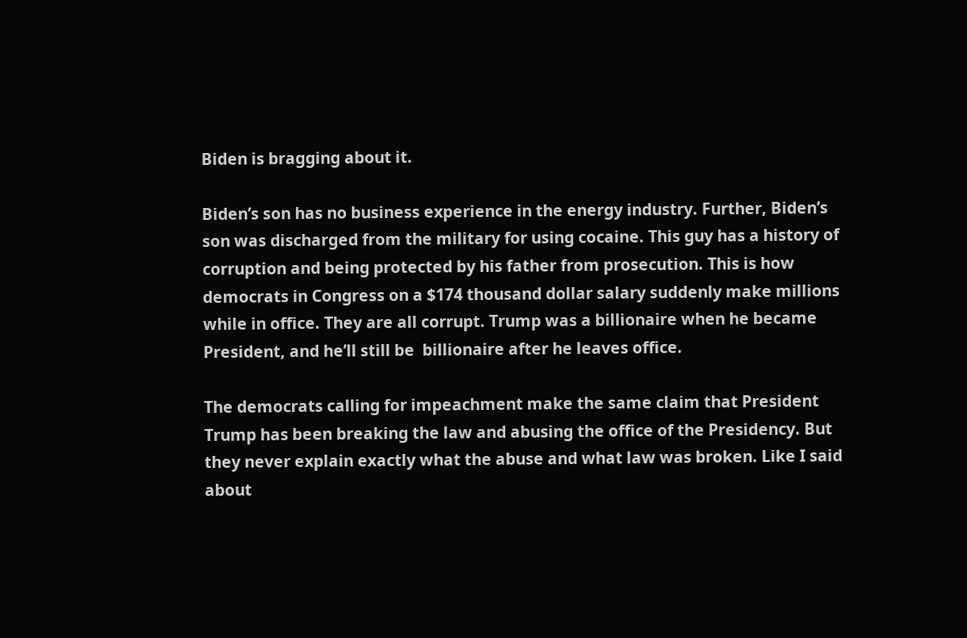Biden is bragging about it.

Biden’s son has no business experience in the energy industry. Further, Biden’s son was discharged from the military for using cocaine. This guy has a history of corruption and being protected by his father from prosecution. This is how democrats in Congress on a $174 thousand dollar salary suddenly make millions while in office. They are all corrupt. Trump was a billionaire when he became President, and he’ll still be  billionaire after he leaves office.

The democrats calling for impeachment make the same claim that President Trump has been breaking the law and abusing the office of the Presidency. But they never explain exactly what the abuse and what law was broken. Like I said about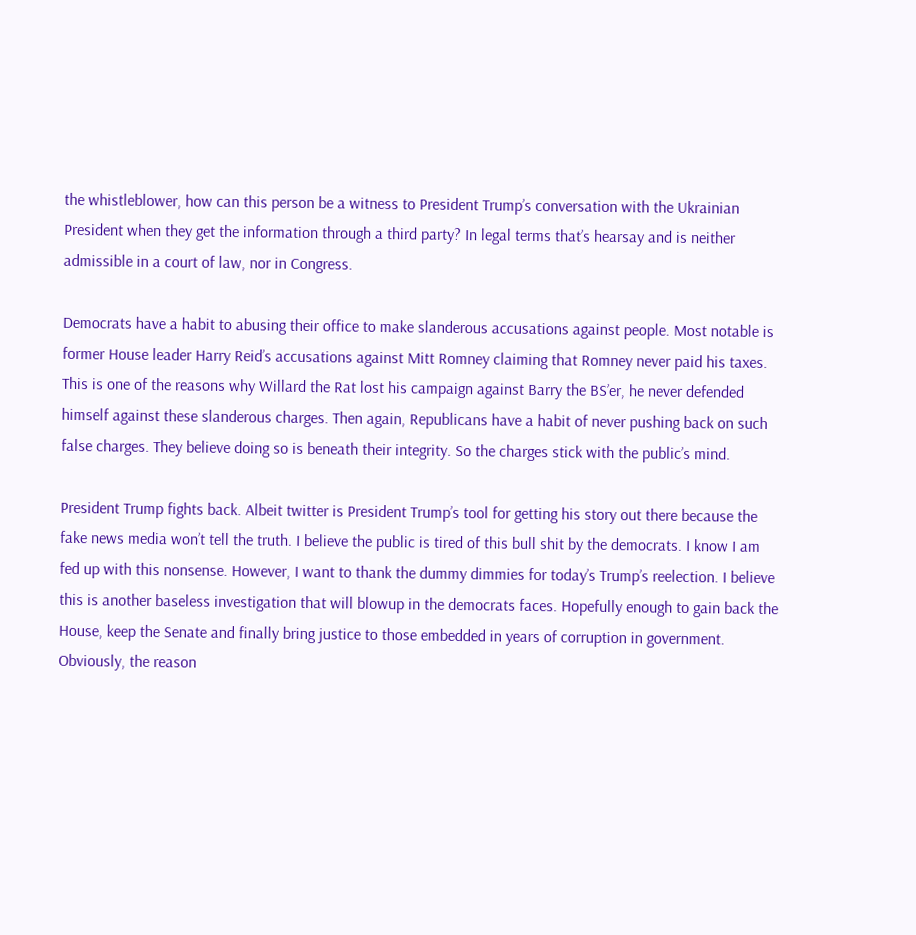the whistleblower, how can this person be a witness to President Trump’s conversation with the Ukrainian President when they get the information through a third party? In legal terms that’s hearsay and is neither admissible in a court of law, nor in Congress.

Democrats have a habit to abusing their office to make slanderous accusations against people. Most notable is former House leader Harry Reid’s accusations against Mitt Romney claiming that Romney never paid his taxes. This is one of the reasons why Willard the Rat lost his campaign against Barry the BS’er, he never defended himself against these slanderous charges. Then again, Republicans have a habit of never pushing back on such false charges. They believe doing so is beneath their integrity. So the charges stick with the public’s mind.

President Trump fights back. Albeit twitter is President Trump’s tool for getting his story out there because the fake news media won’t tell the truth. I believe the public is tired of this bull shit by the democrats. I know I am fed up with this nonsense. However, I want to thank the dummy dimmies for today’s Trump’s reelection. I believe this is another baseless investigation that will blowup in the democrats faces. Hopefully enough to gain back the House, keep the Senate and finally bring justice to those embedded in years of corruption in government. Obviously, the reason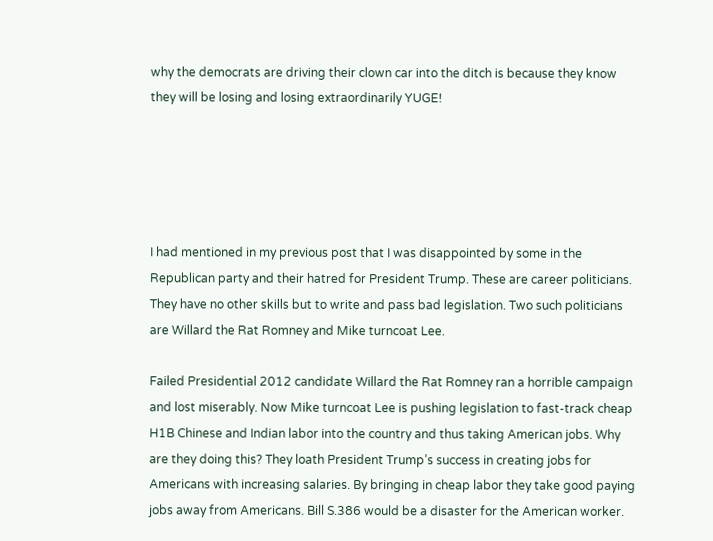why the democrats are driving their clown car into the ditch is because they know they will be losing and losing extraordinarily YUGE!





I had mentioned in my previous post that I was disappointed by some in the Republican party and their hatred for President Trump. These are career politicians. They have no other skills but to write and pass bad legislation. Two such politicians are Willard the Rat Romney and Mike turncoat Lee.

Failed Presidential 2012 candidate Willard the Rat Romney ran a horrible campaign and lost miserably. Now Mike turncoat Lee is pushing legislation to fast-track cheap H1B Chinese and Indian labor into the country and thus taking American jobs. Why are they doing this? They loath President Trump’s success in creating jobs for Americans with increasing salaries. By bringing in cheap labor they take good paying jobs away from Americans. Bill S.386 would be a disaster for the American worker.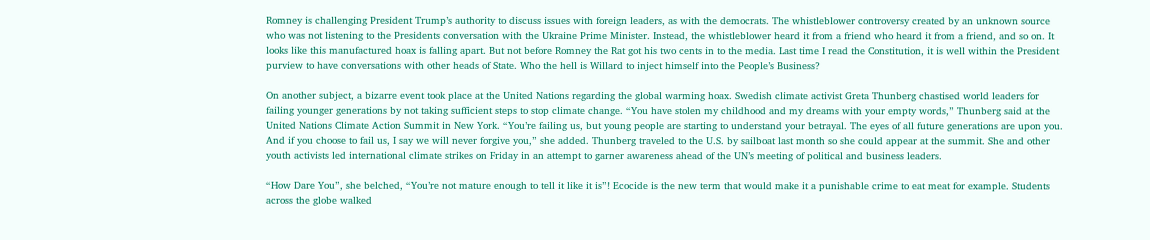Romney is challenging President Trump’s authority to discuss issues with foreign leaders, as with the democrats. The whistleblower controversy created by an unknown source who was not listening to the Presidents conversation with the Ukraine Prime Minister. Instead, the whistleblower heard it from a friend who heard it from a friend, and so on. It looks like this manufactured hoax is falling apart. But not before Romney the Rat got his two cents in to the media. Last time I read the Constitution, it is well within the President purview to have conversations with other heads of State. Who the hell is Willard to inject himself into the People’s Business?

On another subject, a bizarre event took place at the United Nations regarding the global warming hoax. Swedish climate activist Greta Thunberg chastised world leaders for failing younger generations by not taking sufficient steps to stop climate change. “You have stolen my childhood and my dreams with your empty words,” Thunberg said at the United Nations Climate Action Summit in New York. “You’re failing us, but young people are starting to understand your betrayal. The eyes of all future generations are upon you. And if you choose to fail us, I say we will never forgive you,” she added. Thunberg traveled to the U.S. by sailboat last month so she could appear at the summit. She and other youth activists led international climate strikes on Friday in an attempt to garner awareness ahead of the UN’s meeting of political and business leaders.

“How Dare You”, she belched, “You’re not mature enough to tell it like it is”! Ecocide is the new term that would make it a punishable crime to eat meat for example. Students across the globe walked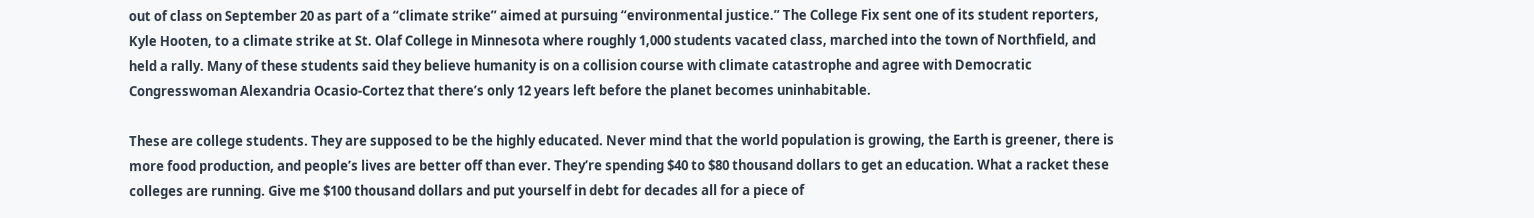out of class on September 20 as part of a “climate strike” aimed at pursuing “environmental justice.” The College Fix sent one of its student reporters, Kyle Hooten, to a climate strike at St. Olaf College in Minnesota where roughly 1,000 students vacated class, marched into the town of Northfield, and held a rally. Many of these students said they believe humanity is on a collision course with climate catastrophe and agree with Democratic Congresswoman Alexandria Ocasio-Cortez that there’s only 12 years left before the planet becomes uninhabitable.

These are college students. They are supposed to be the highly educated. Never mind that the world population is growing, the Earth is greener, there is more food production, and people’s lives are better off than ever. They’re spending $40 to $80 thousand dollars to get an education. What a racket these colleges are running. Give me $100 thousand dollars and put yourself in debt for decades all for a piece of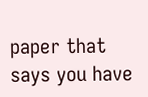paper that says you have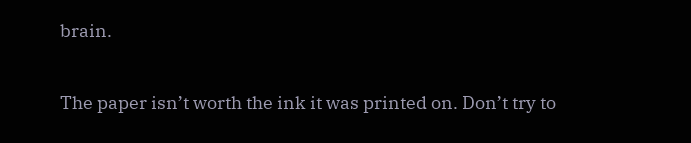brain.

The paper isn’t worth the ink it was printed on. Don’t try to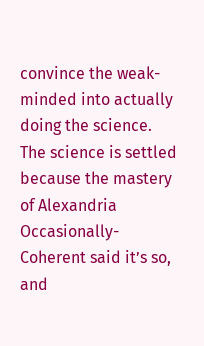convince the weak-minded into actually doing the science. The science is settled because the mastery of Alexandria Occasionally-Coherent said it’s so, and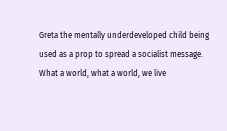Greta the mentally underdeveloped child being used as a prop to spread a socialist message. What a world, what a world, we live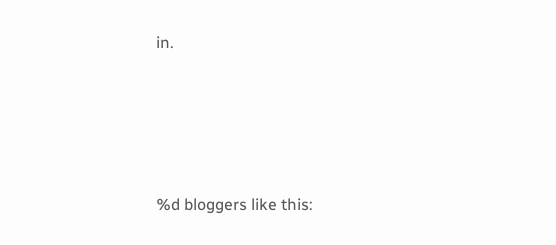in.




%d bloggers like this: